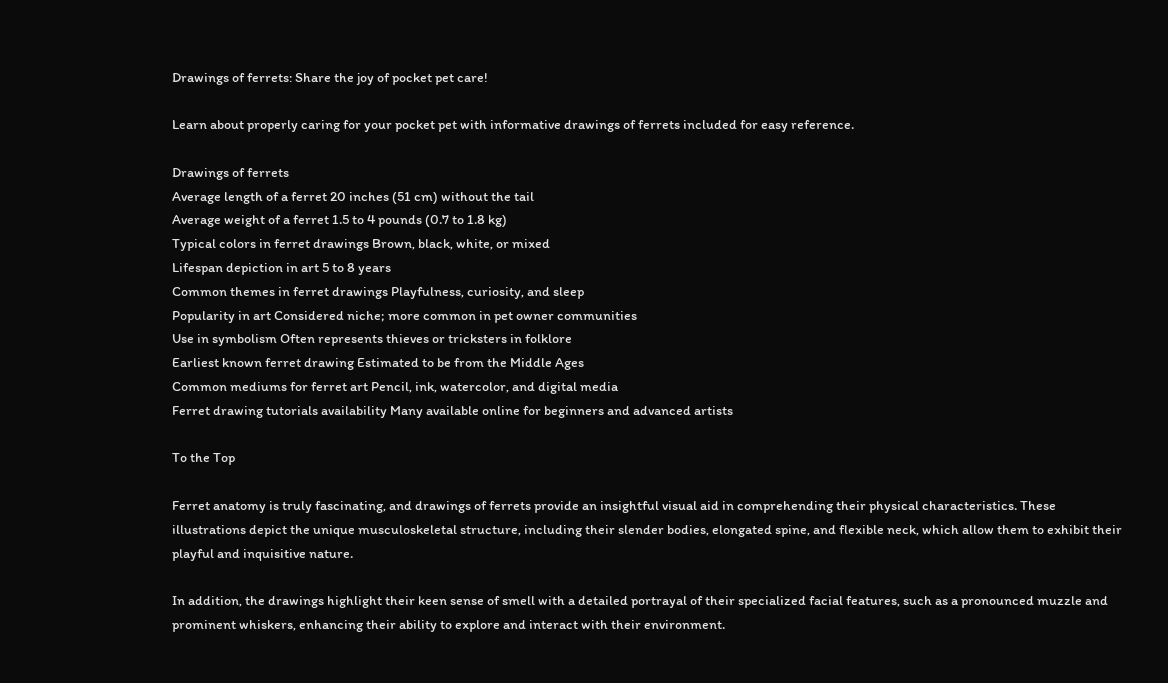Drawings of ferrets: Share the joy of pocket pet care!

Learn about properly caring for your pocket pet with informative drawings of ferrets included for easy reference.

Drawings of ferrets
Average length of a ferret 20 inches (51 cm) without the tail
Average weight of a ferret 1.5 to 4 pounds (0.7 to 1.8 kg)
Typical colors in ferret drawings Brown, black, white, or mixed
Lifespan depiction in art 5 to 8 years
Common themes in ferret drawings Playfulness, curiosity, and sleep
Popularity in art Considered niche; more common in pet owner communities
Use in symbolism Often represents thieves or tricksters in folklore
Earliest known ferret drawing Estimated to be from the Middle Ages
Common mediums for ferret art Pencil, ink, watercolor, and digital media
Ferret drawing tutorials availability Many available online for beginners and advanced artists

To the Top

Ferret anatomy is truly fascinating, and drawings of ferrets provide an insightful visual aid in comprehending their physical characteristics. These illustrations depict the unique musculoskeletal structure, including their slender bodies, elongated spine, and flexible neck, which allow them to exhibit their playful and inquisitive nature.

In addition, the drawings highlight their keen sense of smell with a detailed portrayal of their specialized facial features, such as a pronounced muzzle and prominent whiskers, enhancing their ability to explore and interact with their environment.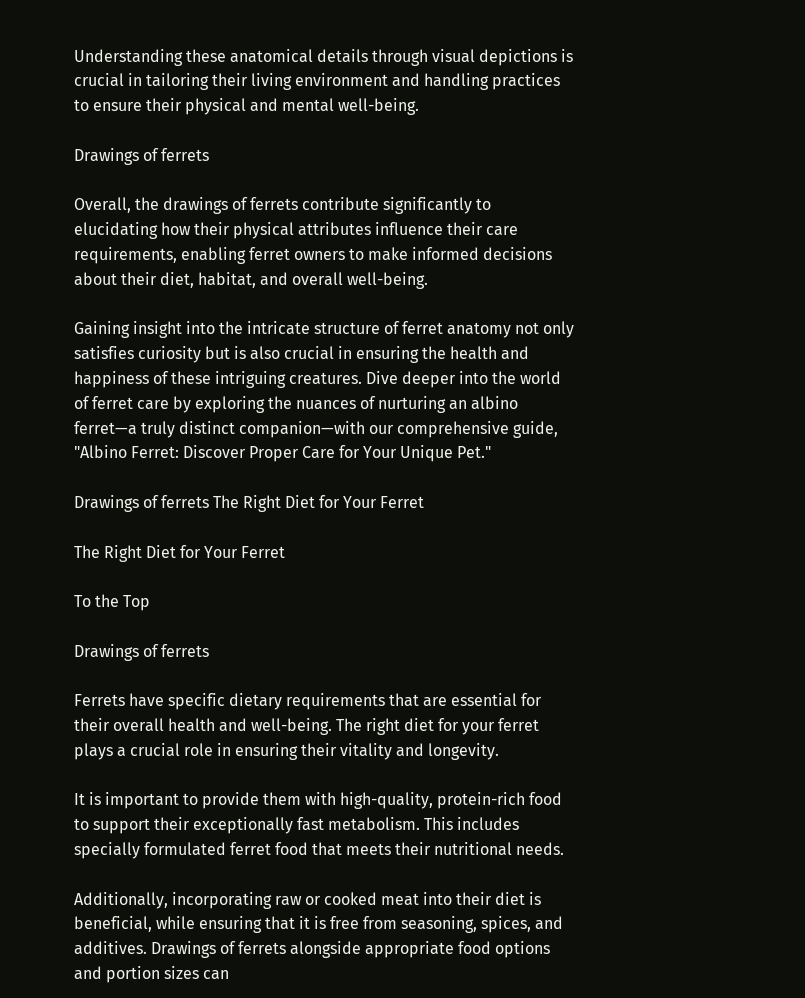Understanding these anatomical details through visual depictions is crucial in tailoring their living environment and handling practices to ensure their physical and mental well-being.

Drawings of ferrets

Overall, the drawings of ferrets contribute significantly to elucidating how their physical attributes influence their care requirements, enabling ferret owners to make informed decisions about their diet, habitat, and overall well-being.

Gaining insight into the intricate structure of ferret anatomy not only satisfies curiosity but is also crucial in ensuring the health and happiness of these intriguing creatures. Dive deeper into the world of ferret care by exploring the nuances of nurturing an albino ferret—a truly distinct companion—with our comprehensive guide, "Albino Ferret: Discover Proper Care for Your Unique Pet."

Drawings of ferrets The Right Diet for Your Ferret

The Right Diet for Your Ferret

To the Top

Drawings of ferrets

Ferrets have specific dietary requirements that are essential for their overall health and well-being. The right diet for your ferret plays a crucial role in ensuring their vitality and longevity.

It is important to provide them with high-quality, protein-rich food to support their exceptionally fast metabolism. This includes specially formulated ferret food that meets their nutritional needs.

Additionally, incorporating raw or cooked meat into their diet is beneficial, while ensuring that it is free from seasoning, spices, and additives. Drawings of ferrets alongside appropriate food options and portion sizes can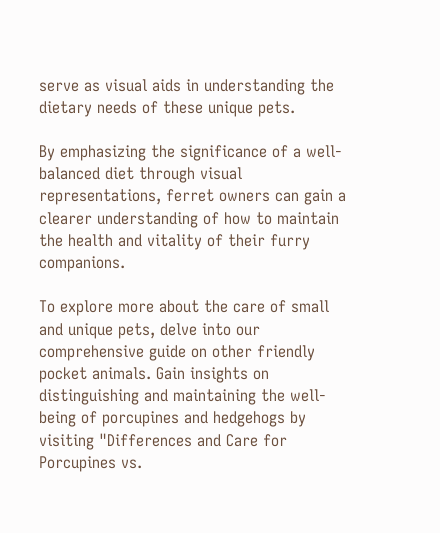serve as visual aids in understanding the dietary needs of these unique pets.

By emphasizing the significance of a well-balanced diet through visual representations, ferret owners can gain a clearer understanding of how to maintain the health and vitality of their furry companions.

To explore more about the care of small and unique pets, delve into our comprehensive guide on other friendly pocket animals. Gain insights on distinguishing and maintaining the well-being of porcupines and hedgehogs by visiting "Differences and Care for Porcupines vs.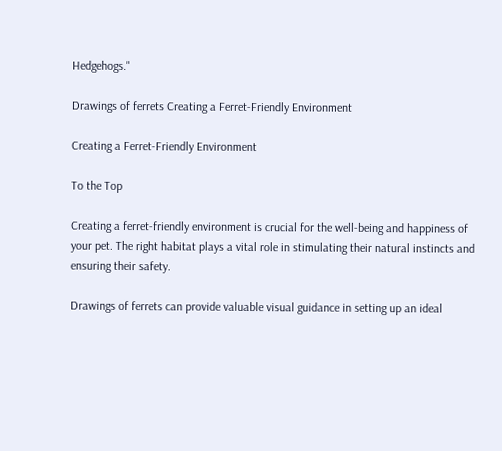Hedgehogs."

Drawings of ferrets Creating a Ferret-Friendly Environment

Creating a Ferret-Friendly Environment

To the Top

Creating a ferret-friendly environment is crucial for the well-being and happiness of your pet. The right habitat plays a vital role in stimulating their natural instincts and ensuring their safety.

Drawings of ferrets can provide valuable visual guidance in setting up an ideal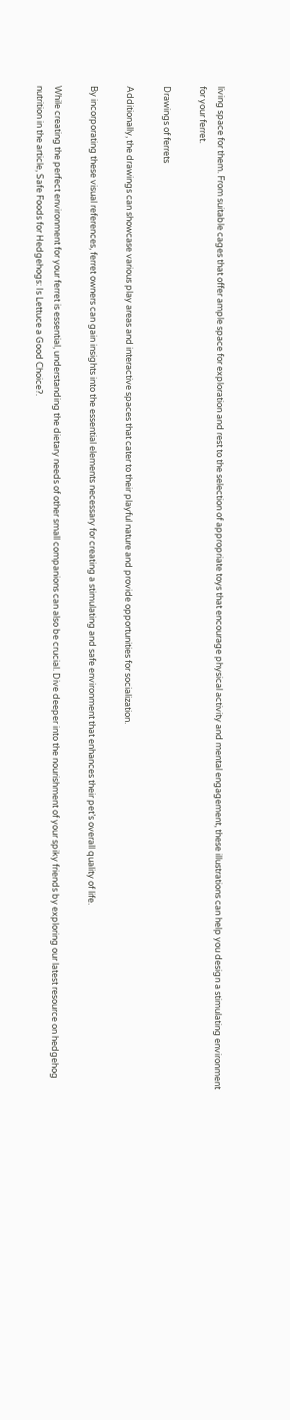living space for them. From suitable cages that offer ample space for exploration and rest to the selection of appropriate toys that encourage physical activity and mental engagement, these illustrations can help you design a stimulating environment for your ferret.

Drawings of ferrets

Additionally, the drawings can showcase various play areas and interactive spaces that cater to their playful nature and provide opportunities for socialization.

By incorporating these visual references, ferret owners can gain insights into the essential elements necessary for creating a stimulating and safe environment that enhances their pet’s overall quality of life.

While creating the perfect environment for your ferret is essential, understanding the dietary needs of other small companions can also be crucial. Dive deeper into the nourishment of your spiky friends by exploring our latest resource on hedgehog nutrition in the article, Safe Foods for Hedgehogs: Is Lettuce a Good Choice?.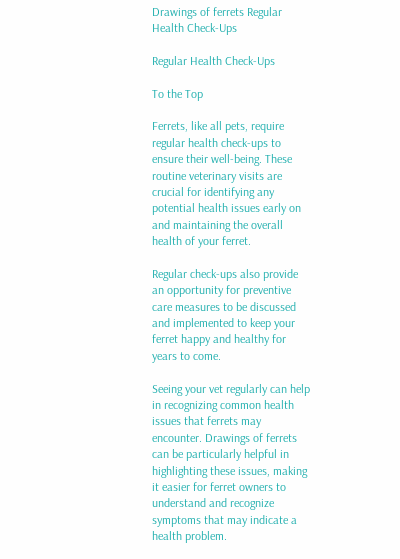Drawings of ferrets Regular Health Check-Ups

Regular Health Check-Ups

To the Top

Ferrets, like all pets, require regular health check-ups to ensure their well-being. These routine veterinary visits are crucial for identifying any potential health issues early on and maintaining the overall health of your ferret.

Regular check-ups also provide an opportunity for preventive care measures to be discussed and implemented to keep your ferret happy and healthy for years to come.

Seeing your vet regularly can help in recognizing common health issues that ferrets may encounter. Drawings of ferrets can be particularly helpful in highlighting these issues, making it easier for ferret owners to understand and recognize symptoms that may indicate a health problem.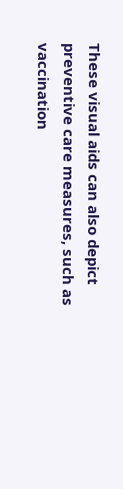These visual aids can also depict preventive care measures, such as vaccination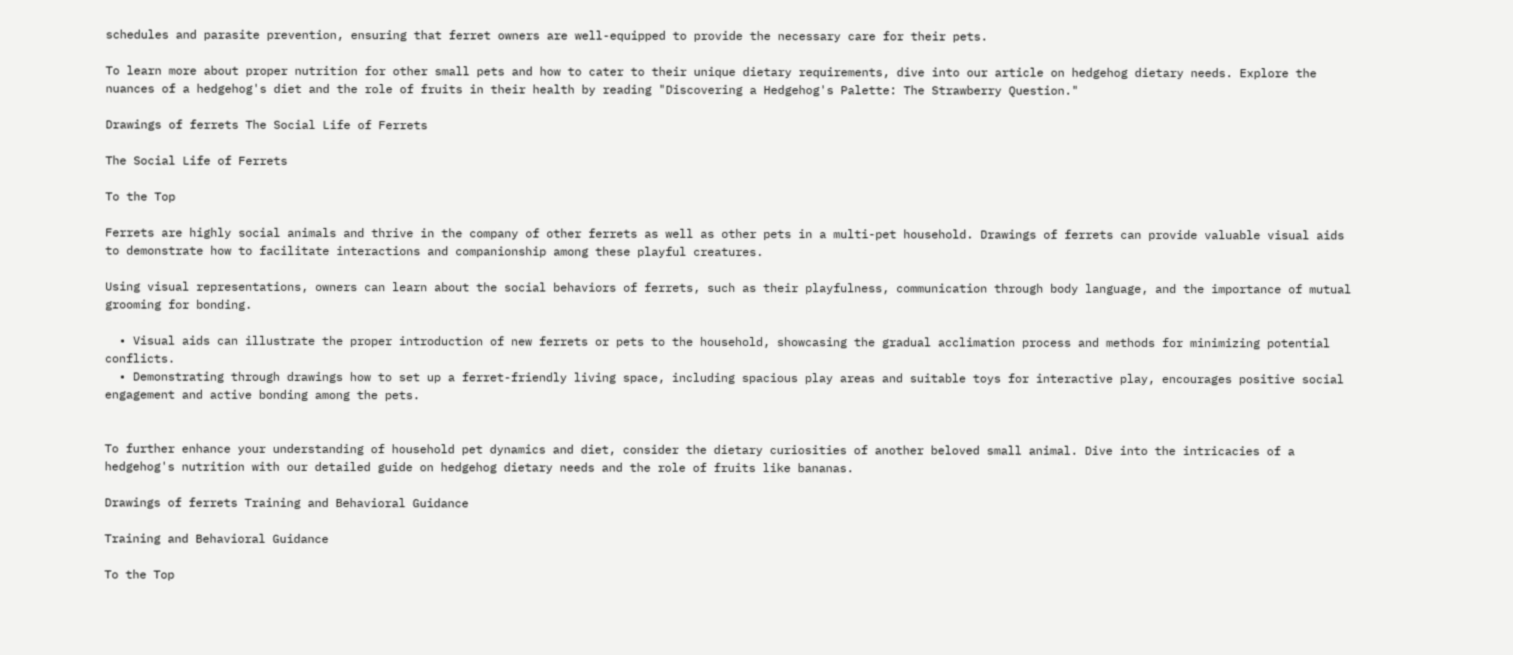schedules and parasite prevention, ensuring that ferret owners are well-equipped to provide the necessary care for their pets.

To learn more about proper nutrition for other small pets and how to cater to their unique dietary requirements, dive into our article on hedgehog dietary needs. Explore the nuances of a hedgehog's diet and the role of fruits in their health by reading "Discovering a Hedgehog's Palette: The Strawberry Question."

Drawings of ferrets The Social Life of Ferrets

The Social Life of Ferrets

To the Top

Ferrets are highly social animals and thrive in the company of other ferrets as well as other pets in a multi-pet household. Drawings of ferrets can provide valuable visual aids to demonstrate how to facilitate interactions and companionship among these playful creatures.

Using visual representations, owners can learn about the social behaviors of ferrets, such as their playfulness, communication through body language, and the importance of mutual grooming for bonding.

  • Visual aids can illustrate the proper introduction of new ferrets or pets to the household, showcasing the gradual acclimation process and methods for minimizing potential conflicts.
  • Demonstrating through drawings how to set up a ferret-friendly living space, including spacious play areas and suitable toys for interactive play, encourages positive social engagement and active bonding among the pets.


To further enhance your understanding of household pet dynamics and diet, consider the dietary curiosities of another beloved small animal. Dive into the intricacies of a hedgehog's nutrition with our detailed guide on hedgehog dietary needs and the role of fruits like bananas.

Drawings of ferrets Training and Behavioral Guidance

Training and Behavioral Guidance

To the Top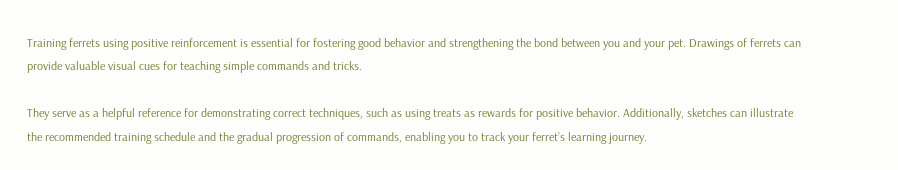Training ferrets using positive reinforcement is essential for fostering good behavior and strengthening the bond between you and your pet. Drawings of ferrets can provide valuable visual cues for teaching simple commands and tricks.

They serve as a helpful reference for demonstrating correct techniques, such as using treats as rewards for positive behavior. Additionally, sketches can illustrate the recommended training schedule and the gradual progression of commands, enabling you to track your ferret’s learning journey.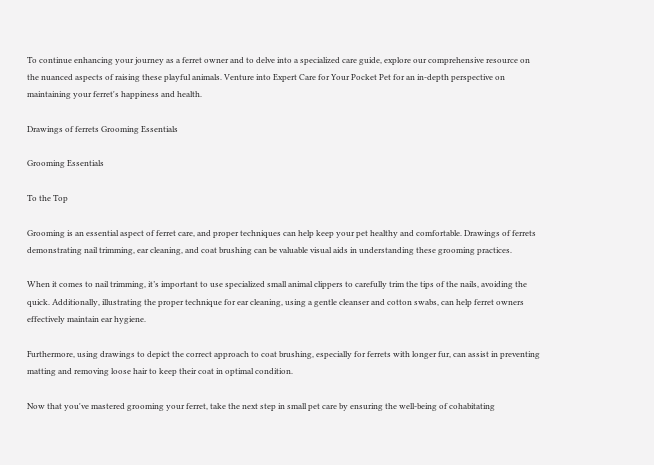To continue enhancing your journey as a ferret owner and to delve into a specialized care guide, explore our comprehensive resource on the nuanced aspects of raising these playful animals. Venture into Expert Care for Your Pocket Pet for an in-depth perspective on maintaining your ferret's happiness and health.

Drawings of ferrets Grooming Essentials

Grooming Essentials

To the Top

Grooming is an essential aspect of ferret care, and proper techniques can help keep your pet healthy and comfortable. Drawings of ferrets demonstrating nail trimming, ear cleaning, and coat brushing can be valuable visual aids in understanding these grooming practices.

When it comes to nail trimming, it’s important to use specialized small animal clippers to carefully trim the tips of the nails, avoiding the quick. Additionally, illustrating the proper technique for ear cleaning, using a gentle cleanser and cotton swabs, can help ferret owners effectively maintain ear hygiene.

Furthermore, using drawings to depict the correct approach to coat brushing, especially for ferrets with longer fur, can assist in preventing matting and removing loose hair to keep their coat in optimal condition.

Now that you've mastered grooming your ferret, take the next step in small pet care by ensuring the well-being of cohabitating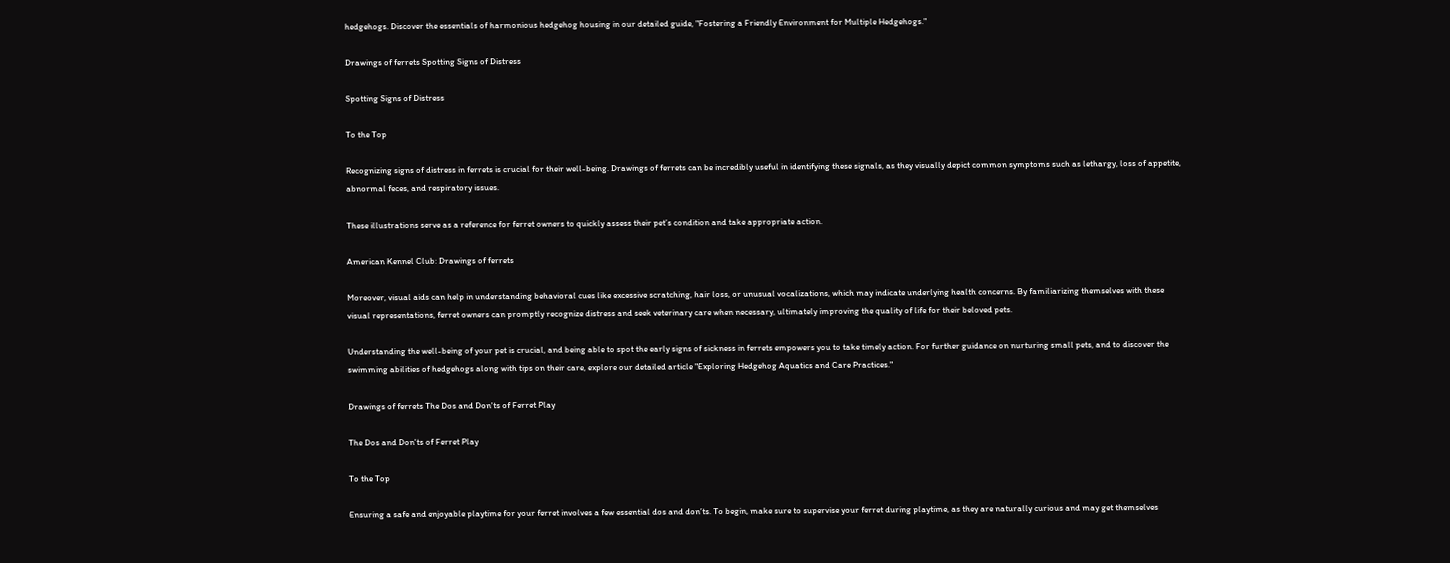hedgehogs. Discover the essentials of harmonious hedgehog housing in our detailed guide, "Fostering a Friendly Environment for Multiple Hedgehogs."

Drawings of ferrets Spotting Signs of Distress

Spotting Signs of Distress

To the Top

Recognizing signs of distress in ferrets is crucial for their well-being. Drawings of ferrets can be incredibly useful in identifying these signals, as they visually depict common symptoms such as lethargy, loss of appetite, abnormal feces, and respiratory issues.

These illustrations serve as a reference for ferret owners to quickly assess their pet’s condition and take appropriate action.

American Kennel Club: Drawings of ferrets

Moreover, visual aids can help in understanding behavioral cues like excessive scratching, hair loss, or unusual vocalizations, which may indicate underlying health concerns. By familiarizing themselves with these visual representations, ferret owners can promptly recognize distress and seek veterinary care when necessary, ultimately improving the quality of life for their beloved pets.

Understanding the well-being of your pet is crucial, and being able to spot the early signs of sickness in ferrets empowers you to take timely action. For further guidance on nurturing small pets, and to discover the swimming abilities of hedgehogs along with tips on their care, explore our detailed article "Exploring Hedgehog Aquatics and Care Practices."

Drawings of ferrets The Dos and Don'ts of Ferret Play

The Dos and Don'ts of Ferret Play

To the Top

Ensuring a safe and enjoyable playtime for your ferret involves a few essential dos and don’ts. To begin, make sure to supervise your ferret during playtime, as they are naturally curious and may get themselves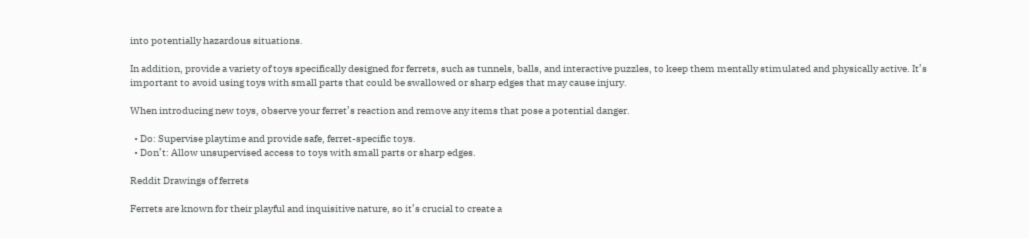into potentially hazardous situations.

In addition, provide a variety of toys specifically designed for ferrets, such as tunnels, balls, and interactive puzzles, to keep them mentally stimulated and physically active. It’s important to avoid using toys with small parts that could be swallowed or sharp edges that may cause injury.

When introducing new toys, observe your ferret’s reaction and remove any items that pose a potential danger.

  • Do: Supervise playtime and provide safe, ferret-specific toys.
  • Don’t: Allow unsupervised access to toys with small parts or sharp edges.

Reddit Drawings of ferrets

Ferrets are known for their playful and inquisitive nature, so it’s crucial to create a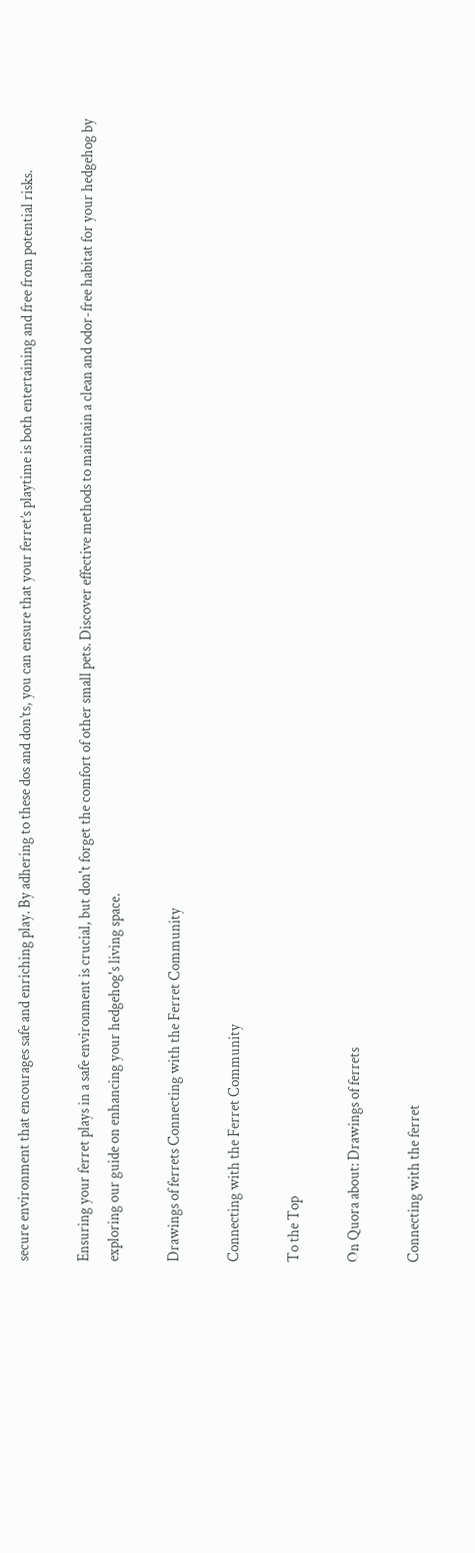secure environment that encourages safe and enriching play. By adhering to these dos and don’ts, you can ensure that your ferret’s playtime is both entertaining and free from potential risks.

Ensuring your ferret plays in a safe environment is crucial, but don't forget the comfort of other small pets. Discover effective methods to maintain a clean and odor-free habitat for your hedgehog by exploring our guide on enhancing your hedgehog's living space.

Drawings of ferrets Connecting with the Ferret Community

Connecting with the Ferret Community

To the Top

On Quora about: Drawings of ferrets

Connecting with the ferret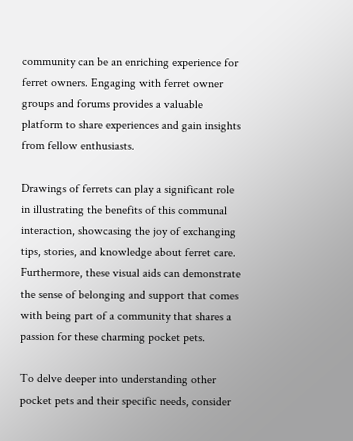community can be an enriching experience for ferret owners. Engaging with ferret owner groups and forums provides a valuable platform to share experiences and gain insights from fellow enthusiasts.

Drawings of ferrets can play a significant role in illustrating the benefits of this communal interaction, showcasing the joy of exchanging tips, stories, and knowledge about ferret care. Furthermore, these visual aids can demonstrate the sense of belonging and support that comes with being part of a community that shares a passion for these charming pocket pets.

To delve deeper into understanding other pocket pets and their specific needs, consider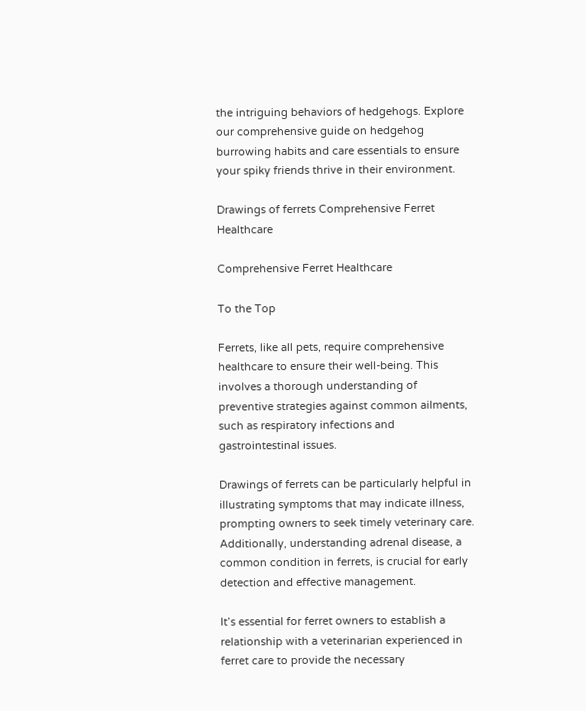the intriguing behaviors of hedgehogs. Explore our comprehensive guide on hedgehog burrowing habits and care essentials to ensure your spiky friends thrive in their environment.

Drawings of ferrets Comprehensive Ferret Healthcare

Comprehensive Ferret Healthcare

To the Top

Ferrets, like all pets, require comprehensive healthcare to ensure their well-being. This involves a thorough understanding of preventive strategies against common ailments, such as respiratory infections and gastrointestinal issues.

Drawings of ferrets can be particularly helpful in illustrating symptoms that may indicate illness, prompting owners to seek timely veterinary care. Additionally, understanding adrenal disease, a common condition in ferrets, is crucial for early detection and effective management.

It’s essential for ferret owners to establish a relationship with a veterinarian experienced in ferret care to provide the necessary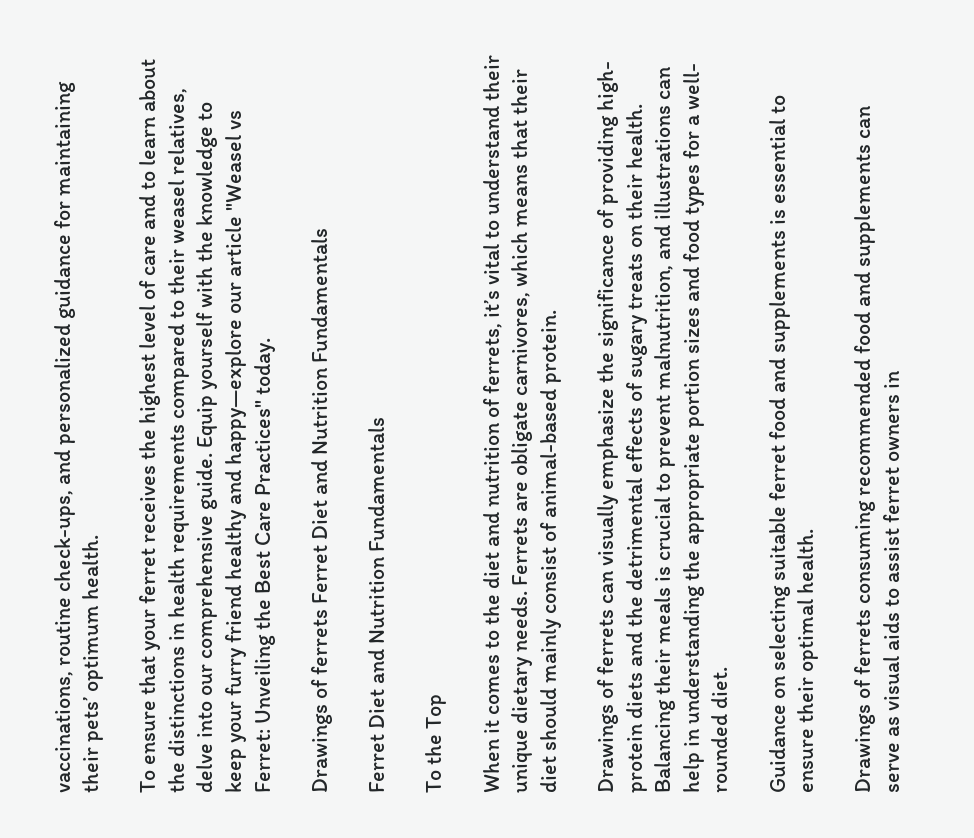vaccinations, routine check-ups, and personalized guidance for maintaining their pets’ optimum health.

To ensure that your ferret receives the highest level of care and to learn about the distinctions in health requirements compared to their weasel relatives, delve into our comprehensive guide. Equip yourself with the knowledge to keep your furry friend healthy and happy—explore our article "Weasel vs Ferret: Unveiling the Best Care Practices" today.

Drawings of ferrets Ferret Diet and Nutrition Fundamentals

Ferret Diet and Nutrition Fundamentals

To the Top

When it comes to the diet and nutrition of ferrets, it’s vital to understand their unique dietary needs. Ferrets are obligate carnivores, which means that their diet should mainly consist of animal-based protein.

Drawings of ferrets can visually emphasize the significance of providing high-protein diets and the detrimental effects of sugary treats on their health. Balancing their meals is crucial to prevent malnutrition, and illustrations can help in understanding the appropriate portion sizes and food types for a well-rounded diet.

Guidance on selecting suitable ferret food and supplements is essential to ensure their optimal health.

Drawings of ferrets consuming recommended food and supplements can serve as visual aids to assist ferret owners in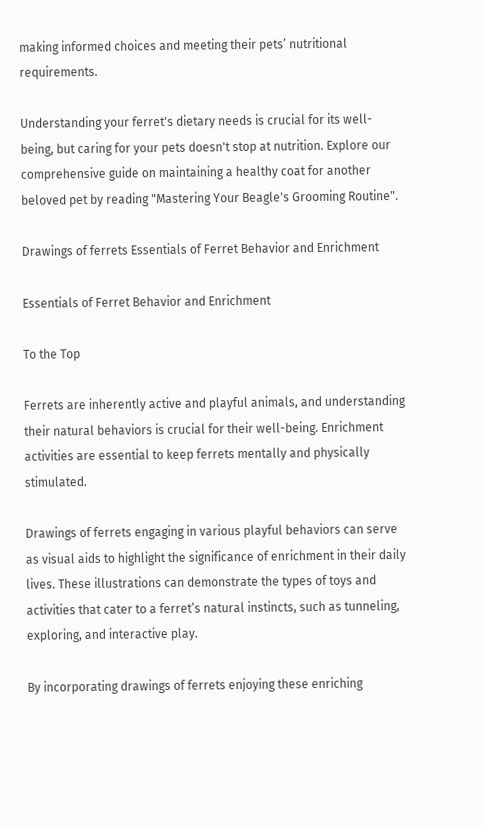making informed choices and meeting their pets’ nutritional requirements.

Understanding your ferret's dietary needs is crucial for its well-being, but caring for your pets doesn't stop at nutrition. Explore our comprehensive guide on maintaining a healthy coat for another beloved pet by reading "Mastering Your Beagle's Grooming Routine".

Drawings of ferrets Essentials of Ferret Behavior and Enrichment

Essentials of Ferret Behavior and Enrichment

To the Top

Ferrets are inherently active and playful animals, and understanding their natural behaviors is crucial for their well-being. Enrichment activities are essential to keep ferrets mentally and physically stimulated.

Drawings of ferrets engaging in various playful behaviors can serve as visual aids to highlight the significance of enrichment in their daily lives. These illustrations can demonstrate the types of toys and activities that cater to a ferret’s natural instincts, such as tunneling, exploring, and interactive play.

By incorporating drawings of ferrets enjoying these enriching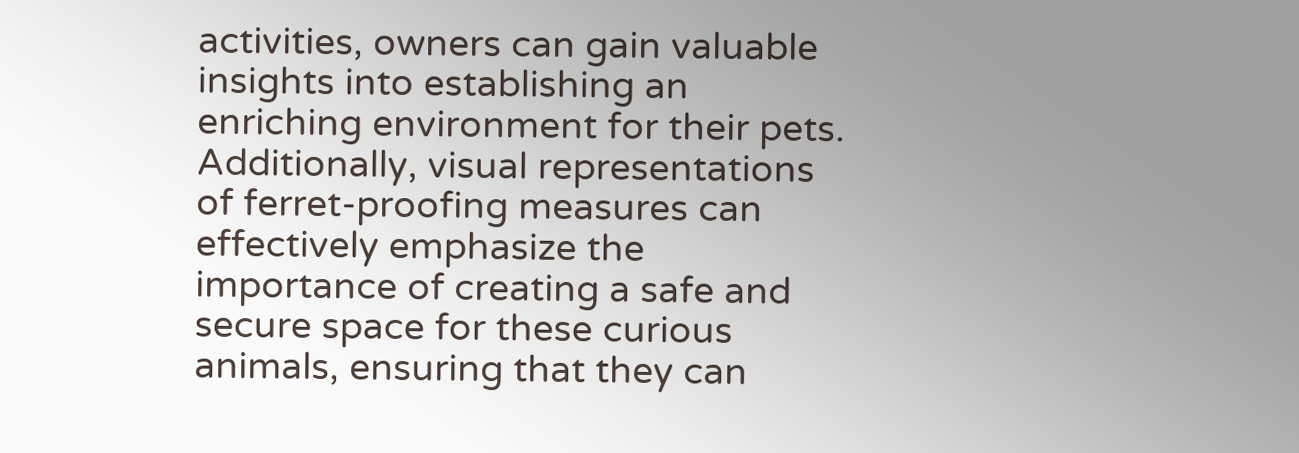activities, owners can gain valuable insights into establishing an enriching environment for their pets. Additionally, visual representations of ferret-proofing measures can effectively emphasize the importance of creating a safe and secure space for these curious animals, ensuring that they can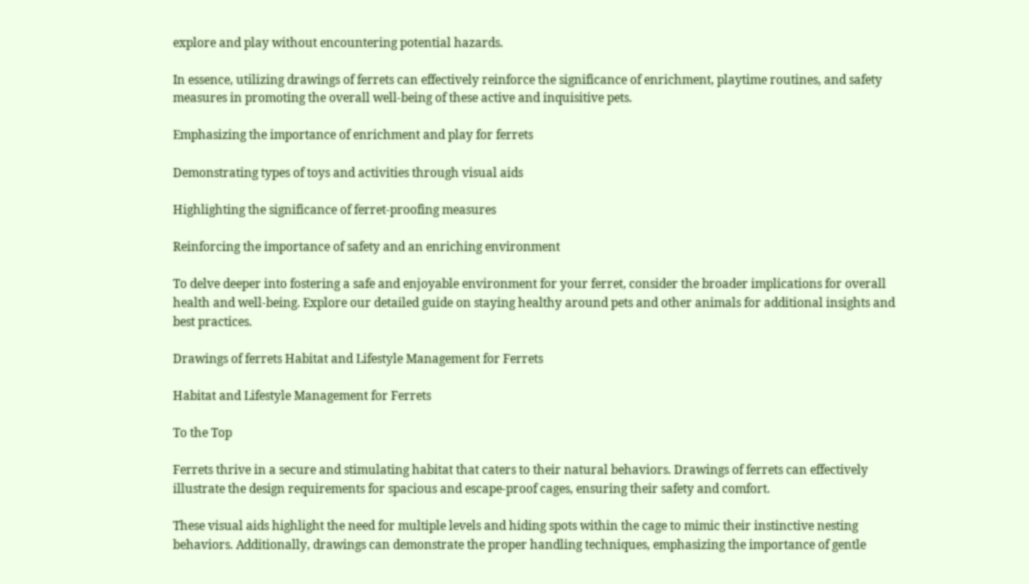explore and play without encountering potential hazards.

In essence, utilizing drawings of ferrets can effectively reinforce the significance of enrichment, playtime routines, and safety measures in promoting the overall well-being of these active and inquisitive pets.

Emphasizing the importance of enrichment and play for ferrets

Demonstrating types of toys and activities through visual aids

Highlighting the significance of ferret-proofing measures

Reinforcing the importance of safety and an enriching environment

To delve deeper into fostering a safe and enjoyable environment for your ferret, consider the broader implications for overall health and well-being. Explore our detailed guide on staying healthy around pets and other animals for additional insights and best practices.

Drawings of ferrets Habitat and Lifestyle Management for Ferrets

Habitat and Lifestyle Management for Ferrets

To the Top

Ferrets thrive in a secure and stimulating habitat that caters to their natural behaviors. Drawings of ferrets can effectively illustrate the design requirements for spacious and escape-proof cages, ensuring their safety and comfort.

These visual aids highlight the need for multiple levels and hiding spots within the cage to mimic their instinctive nesting behaviors. Additionally, drawings can demonstrate the proper handling techniques, emphasizing the importance of gentle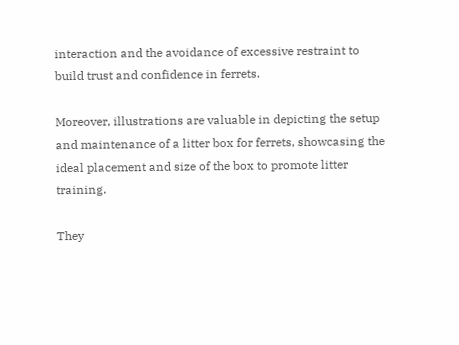interaction and the avoidance of excessive restraint to build trust and confidence in ferrets.

Moreover, illustrations are valuable in depicting the setup and maintenance of a litter box for ferrets, showcasing the ideal placement and size of the box to promote litter training.

They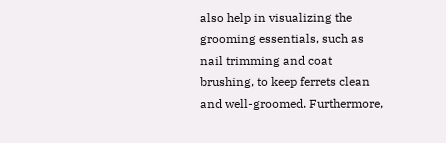also help in visualizing the grooming essentials, such as nail trimming and coat brushing, to keep ferrets clean and well-groomed. Furthermore,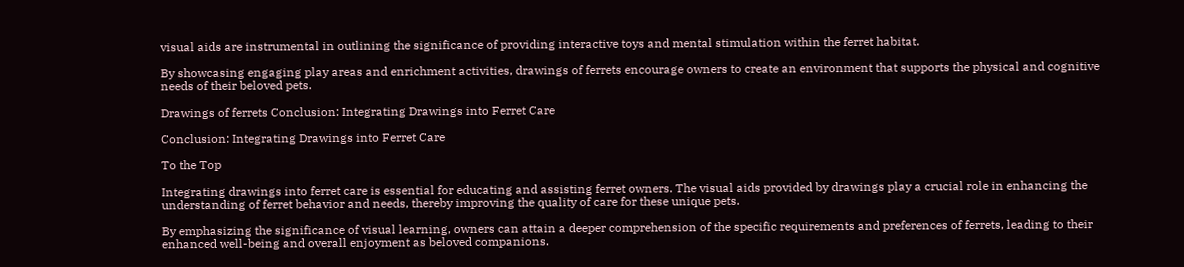visual aids are instrumental in outlining the significance of providing interactive toys and mental stimulation within the ferret habitat.

By showcasing engaging play areas and enrichment activities, drawings of ferrets encourage owners to create an environment that supports the physical and cognitive needs of their beloved pets.

Drawings of ferrets Conclusion: Integrating Drawings into Ferret Care

Conclusion: Integrating Drawings into Ferret Care

To the Top

Integrating drawings into ferret care is essential for educating and assisting ferret owners. The visual aids provided by drawings play a crucial role in enhancing the understanding of ferret behavior and needs, thereby improving the quality of care for these unique pets.

By emphasizing the significance of visual learning, owners can attain a deeper comprehension of the specific requirements and preferences of ferrets, leading to their enhanced well-being and overall enjoyment as beloved companions.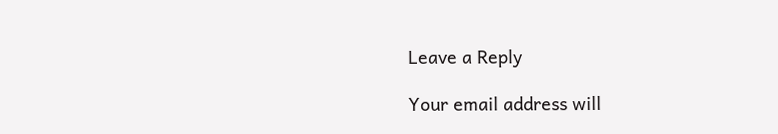Leave a Reply

Your email address will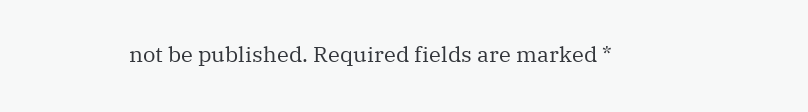not be published. Required fields are marked *